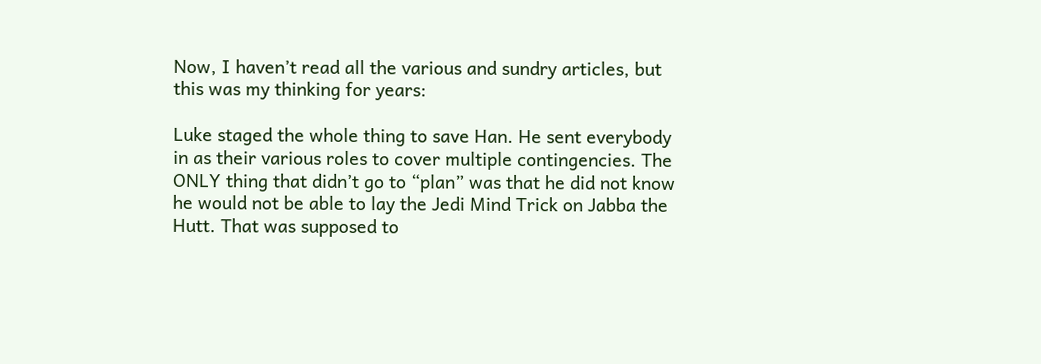Now, I haven’t read all the various and sundry articles, but this was my thinking for years:

Luke staged the whole thing to save Han. He sent everybody in as their various roles to cover multiple contingencies. The ONLY thing that didn’t go to “plan” was that he did not know he would not be able to lay the Jedi Mind Trick on Jabba the Hutt. That was supposed to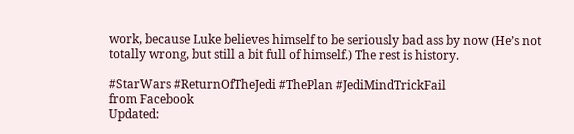work, because Luke believes himself to be seriously bad ass by now (He’s not totally wrong, but still a bit full of himself.) The rest is history.

#StarWars #ReturnOfTheJedi #ThePlan #JediMindTrickFail
from Facebook
Updated: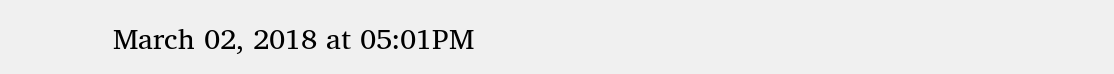March 02, 2018 at 05:01PM